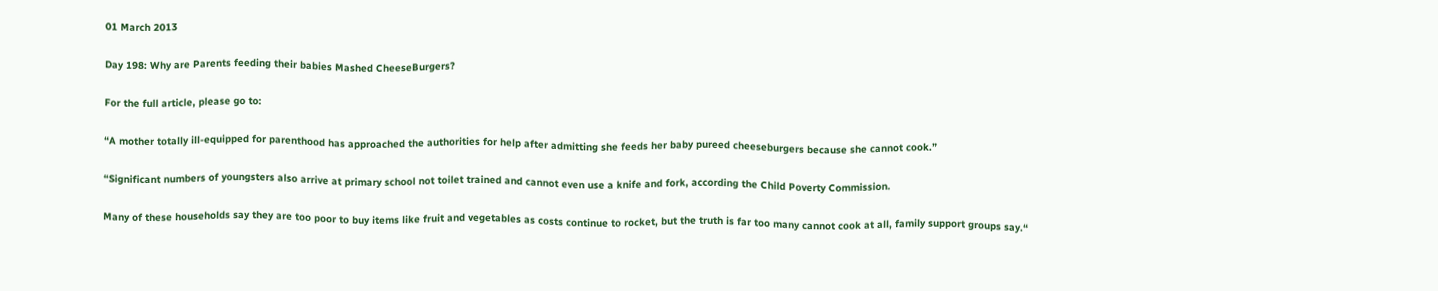01 March 2013

Day 198: Why are Parents feeding their babies Mashed CheeseBurgers?

For the full article, please go to:

“A mother totally ill-equipped for parenthood has approached the authorities for help after admitting she feeds her baby pureed cheeseburgers because she cannot cook.”

“Significant numbers of youngsters also arrive at primary school not toilet trained and cannot even use a knife and fork, according the Child Poverty Commission.

Many of these households say they are too poor to buy items like fruit and vegetables as costs continue to rocket, but the truth is far too many cannot cook at all, family support groups say.“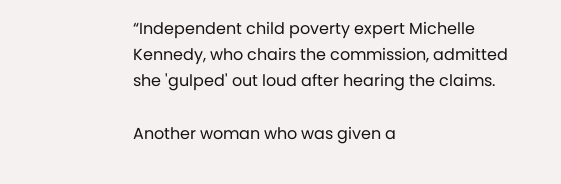“Independent child poverty expert Michelle Kennedy, who chairs the commission, admitted she 'gulped' out loud after hearing the claims.

Another woman who was given a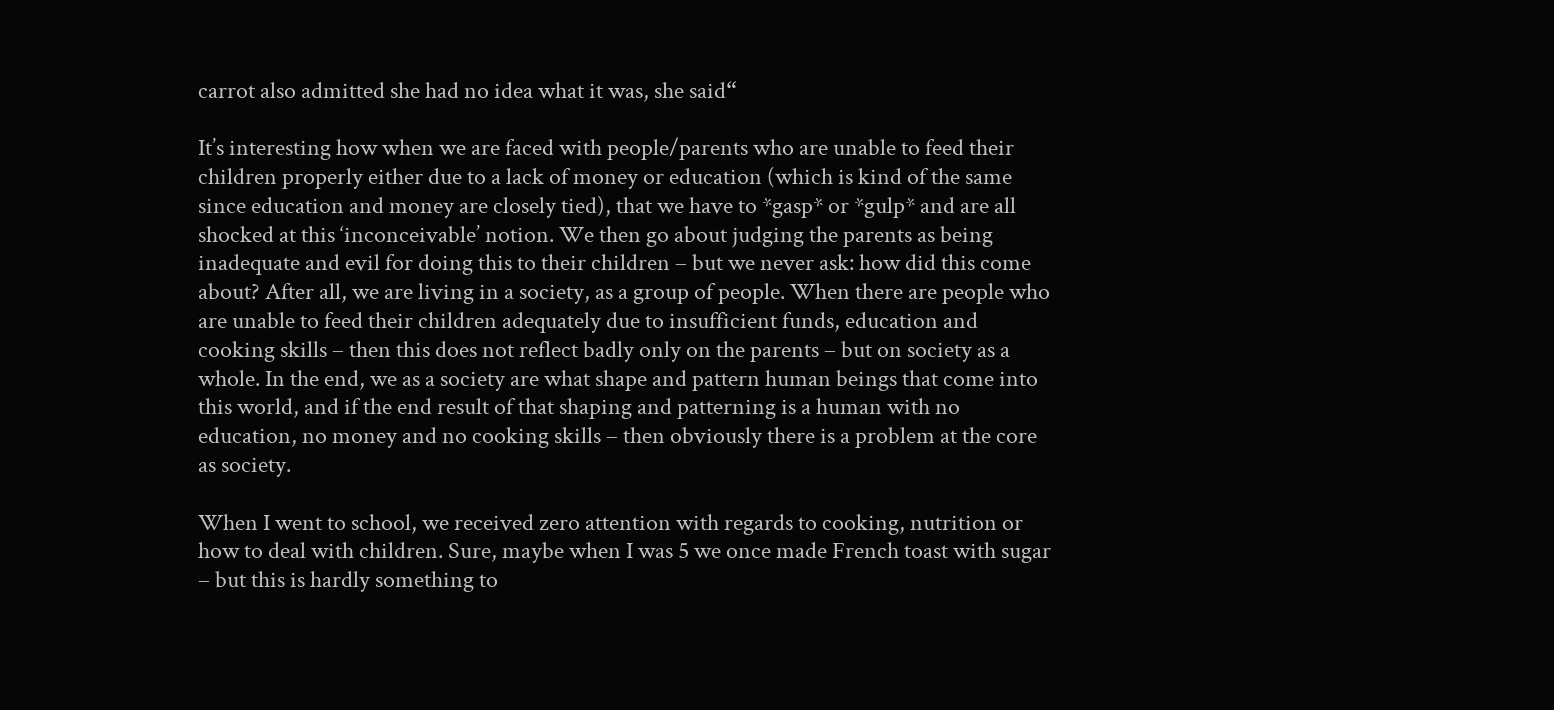carrot also admitted she had no idea what it was, she said“

It’s interesting how when we are faced with people/parents who are unable to feed their children properly either due to a lack of money or education (which is kind of the same since education and money are closely tied), that we have to *gasp* or *gulp* and are all shocked at this ‘inconceivable’ notion. We then go about judging the parents as being inadequate and evil for doing this to their children – but we never ask: how did this come about? After all, we are living in a society, as a group of people. When there are people who are unable to feed their children adequately due to insufficient funds, education and cooking skills – then this does not reflect badly only on the parents – but on society as a whole. In the end, we as a society are what shape and pattern human beings that come into this world, and if the end result of that shaping and patterning is a human with no education, no money and no cooking skills – then obviously there is a problem at the core as society.

When I went to school, we received zero attention with regards to cooking, nutrition or how to deal with children. Sure, maybe when I was 5 we once made French toast with sugar – but this is hardly something to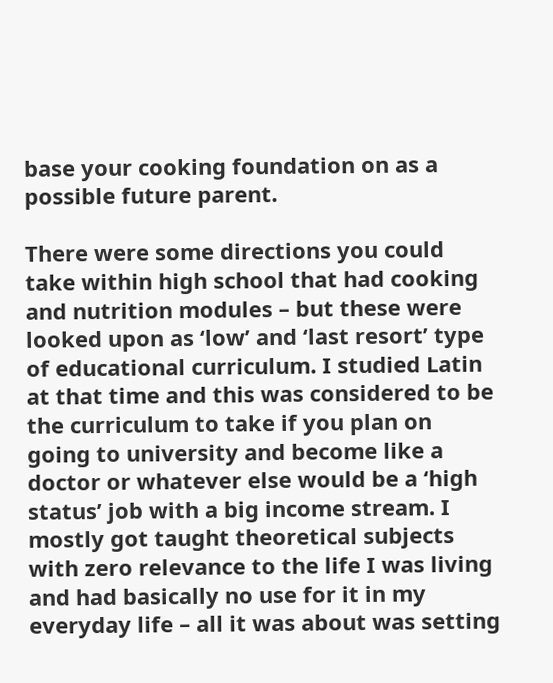base your cooking foundation on as a possible future parent.

There were some directions you could take within high school that had cooking and nutrition modules – but these were looked upon as ‘low’ and ‘last resort’ type of educational curriculum. I studied Latin at that time and this was considered to be the curriculum to take if you plan on going to university and become like a doctor or whatever else would be a ‘high status’ job with a big income stream. I mostly got taught theoretical subjects with zero relevance to the life I was living and had basically no use for it in my everyday life – all it was about was setting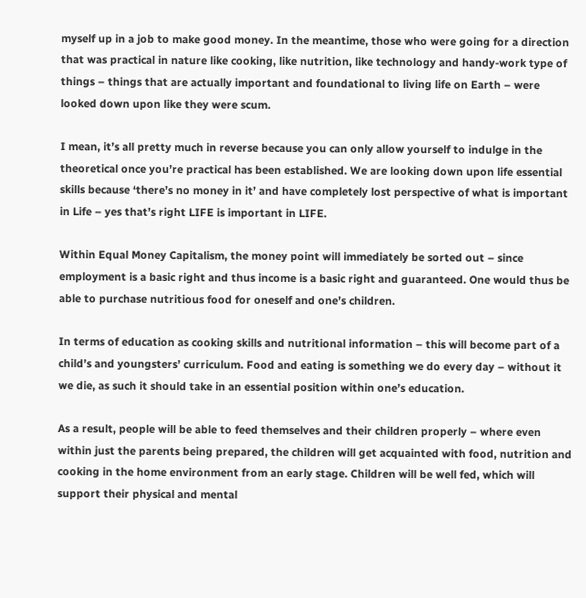myself up in a job to make good money. In the meantime, those who were going for a direction that was practical in nature like cooking, like nutrition, like technology and handy-work type of things – things that are actually important and foundational to living life on Earth – were looked down upon like they were scum.

I mean, it’s all pretty much in reverse because you can only allow yourself to indulge in the theoretical once you’re practical has been established. We are looking down upon life essential skills because ‘there’s no money in it’ and have completely lost perspective of what is important in Life – yes that’s right LIFE is important in LIFE.

Within Equal Money Capitalism, the money point will immediately be sorted out – since employment is a basic right and thus income is a basic right and guaranteed. One would thus be able to purchase nutritious food for oneself and one’s children.

In terms of education as cooking skills and nutritional information – this will become part of a child’s and youngsters’ curriculum. Food and eating is something we do every day – without it we die, as such it should take in an essential position within one’s education.

As a result, people will be able to feed themselves and their children properly – where even within just the parents being prepared, the children will get acquainted with food, nutrition and cooking in the home environment from an early stage. Children will be well fed, which will support their physical and mental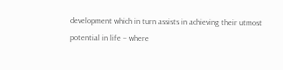development which in turn assists in achieving their utmost potential in life – where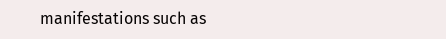manifestations such as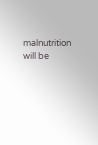malnutrition will be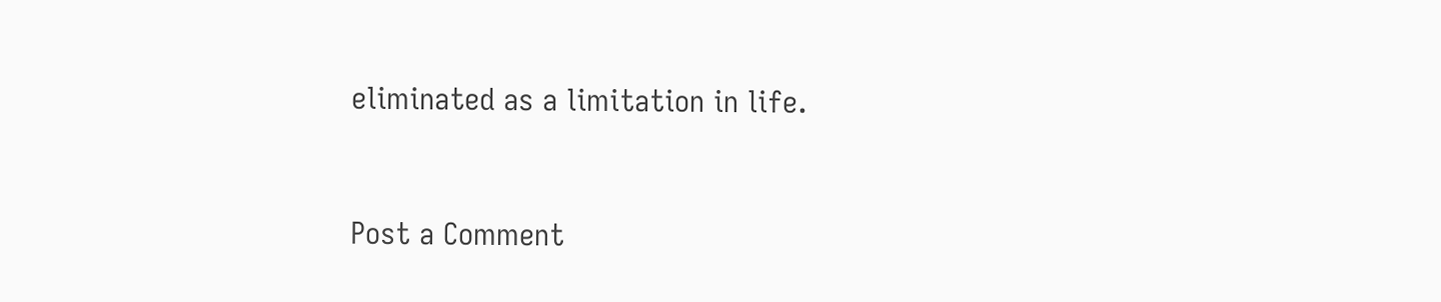eliminated as a limitation in life.


Post a Comment